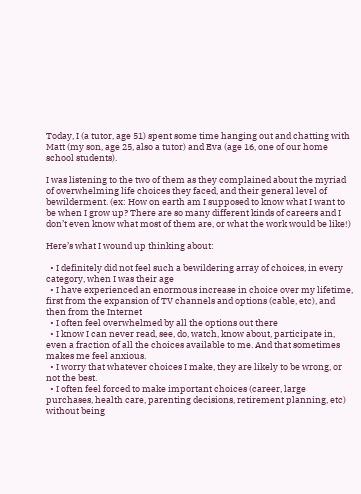Today, I (a tutor, age 51) spent some time hanging out and chatting with Matt (my son, age 25, also a tutor) and Eva (age 16, one of our home school students).

I was listening to the two of them as they complained about the myriad of overwhelming life choices they faced, and their general level of bewilderment. (ex: How on earth am I supposed to know what I want to be when I grow up? There are so many different kinds of careers and I don’t even know what most of them are, or what the work would be like!)

Here’s what I wound up thinking about:

  • I definitely did not feel such a bewildering array of choices, in every category, when I was their age
  • I have experienced an enormous increase in choice over my lifetime, first from the expansion of TV channels and options (cable, etc), and then from the Internet
  • I often feel overwhelmed by all the options out there
  • I know I can never read, see, do, watch, know about, participate in, even a fraction of all the choices available to me. And that sometimes makes me feel anxious.
  • I worry that whatever choices I make, they are likely to be wrong, or not the best.
  • I often feel forced to make important choices (career, large purchases, health care, parenting decisions, retirement planning, etc) without being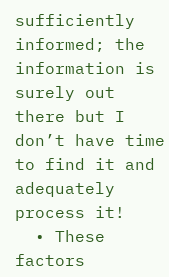sufficiently informed; the information is surely out there but I don’t have time to find it and adequately process it!
  • These factors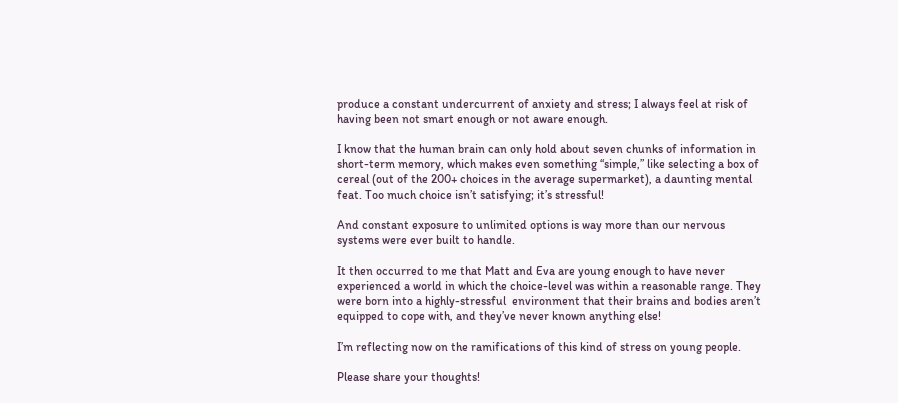produce a constant undercurrent of anxiety and stress; I always feel at risk of having been not smart enough or not aware enough.

I know that the human brain can only hold about seven chunks of information in short-term memory, which makes even something “simple,” like selecting a box of cereal (out of the 200+ choices in the average supermarket), a daunting mental feat. Too much choice isn’t satisfying; it’s stressful!

And constant exposure to unlimited options is way more than our nervous systems were ever built to handle.

It then occurred to me that Matt and Eva are young enough to have never experienced a world in which the choice-level was within a reasonable range. They were born into a highly-stressful  environment that their brains and bodies aren’t equipped to cope with, and they’ve never known anything else!

I’m reflecting now on the ramifications of this kind of stress on young people.

Please share your thoughts!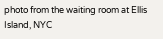photo from the waiting room at Ellis Island, NYC